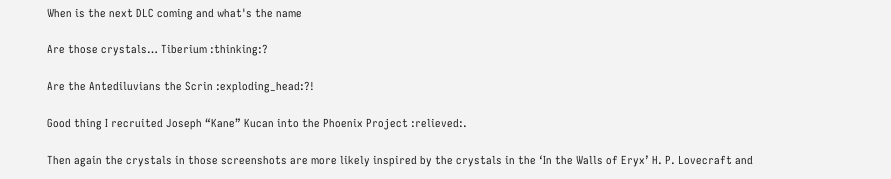When is the next DLC coming and what's the name

Are those crystals… Tiberium :thinking:?

Are the Antediluvians the Scrin :exploding_head:?!

Good thing I recruited Joseph “Kane” Kucan into the Phoenix Project :relieved:.

Then again the crystals in those screenshots are more likely inspired by the crystals in the ‘In the Walls of Eryx’ H. P. Lovecraft and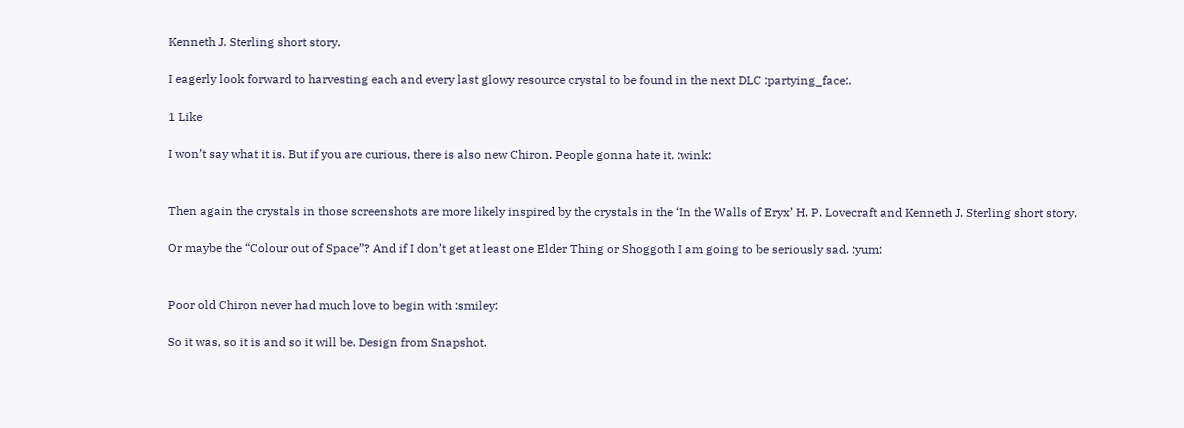Kenneth J. Sterling short story.

I eagerly look forward to harvesting each and every last glowy resource crystal to be found in the next DLC :partying_face:.

1 Like

I won’t say what it is. But if you are curious, there is also new Chiron. People gonna hate it. :wink:


Then again the crystals in those screenshots are more likely inspired by the crystals in the ‘In the Walls of Eryx’ H. P. Lovecraft and Kenneth J. Sterling short story.

Or maybe the “Colour out of Space”? And if I don’t get at least one Elder Thing or Shoggoth I am going to be seriously sad. :yum:


Poor old Chiron never had much love to begin with :smiley:

So it was, so it is and so it will be. Design from Snapshot.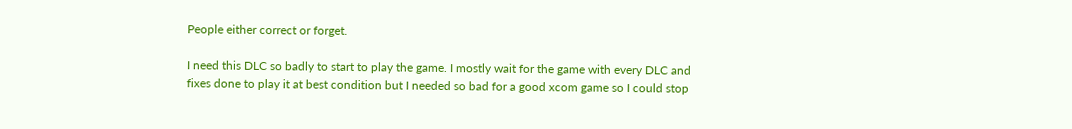People either correct or forget.

I need this DLC so badly to start to play the game. I mostly wait for the game with every DLC and fixes done to play it at best condition but I needed so bad for a good xcom game so I could stop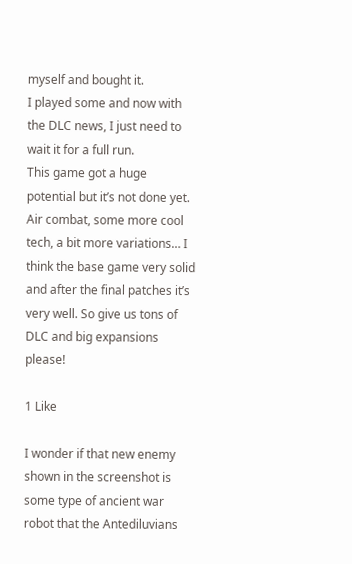myself and bought it.
I played some and now with the DLC news, I just need to wait it for a full run.
This game got a huge potential but it’s not done yet. Air combat, some more cool tech, a bit more variations… I think the base game very solid and after the final patches it’s very well. So give us tons of DLC and big expansions please!

1 Like

I wonder if that new enemy shown in the screenshot is some type of ancient war robot that the Antediluvians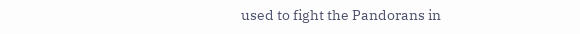used to fight the Pandorans in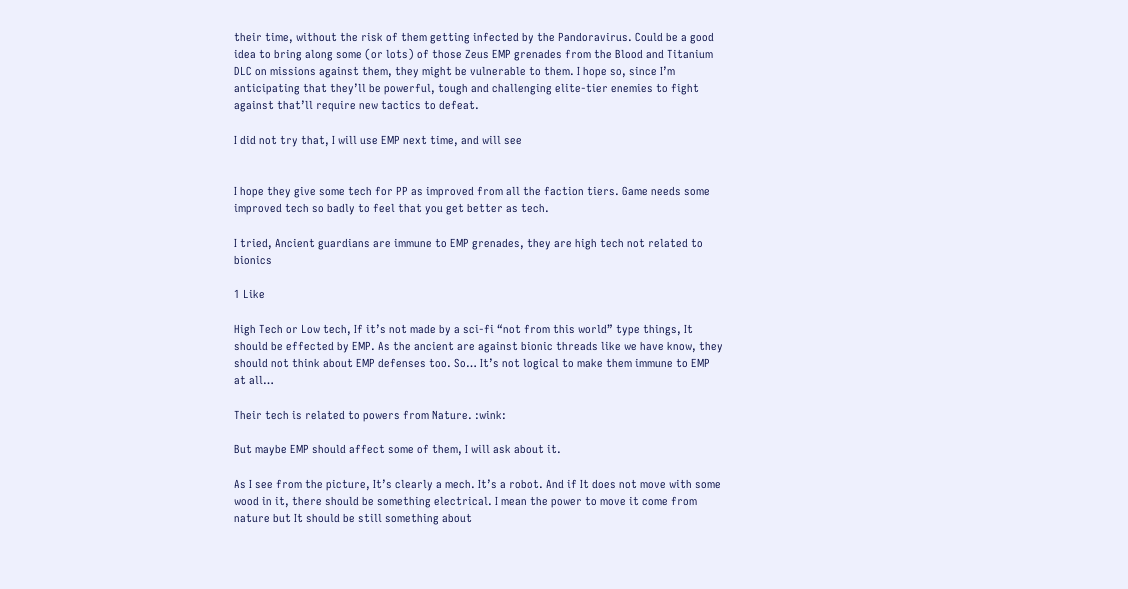their time, without the risk of them getting infected by the Pandoravirus. Could be a good idea to bring along some (or lots) of those Zeus EMP grenades from the Blood and Titanium DLC on missions against them, they might be vulnerable to them. I hope so, since I’m anticipating that they’ll be powerful, tough and challenging elite-tier enemies to fight against that’ll require new tactics to defeat.

I did not try that, I will use EMP next time, and will see


I hope they give some tech for PP as improved from all the faction tiers. Game needs some improved tech so badly to feel that you get better as tech.

I tried, Ancient guardians are immune to EMP grenades, they are high tech not related to bionics

1 Like

High Tech or Low tech, If it’s not made by a sci-fi “not from this world” type things, It should be effected by EMP. As the ancient are against bionic threads like we have know, they should not think about EMP defenses too. So… It’s not logical to make them immune to EMP at all…

Their tech is related to powers from Nature. :wink:

But maybe EMP should affect some of them, I will ask about it.

As I see from the picture, It’s clearly a mech. It’s a robot. And if It does not move with some wood in it, there should be something electrical. I mean the power to move it come from nature but It should be still something about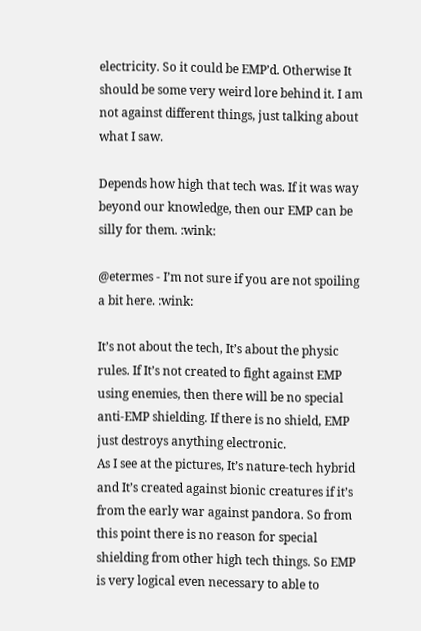electricity. So it could be EMP’d. Otherwise It should be some very weird lore behind it. I am not against different things, just talking about what I saw.

Depends how high that tech was. If it was way beyond our knowledge, then our EMP can be silly for them. :wink:

@etermes - I’m not sure if you are not spoiling a bit here. :wink:

It’s not about the tech, It’s about the physic rules. If It’s not created to fight against EMP using enemies, then there will be no special anti-EMP shielding. If there is no shield, EMP just destroys anything electronic.
As I see at the pictures, It’s nature-tech hybrid and It’s created against bionic creatures if it’s from the early war against pandora. So from this point there is no reason for special shielding from other high tech things. So EMP is very logical even necessary to able to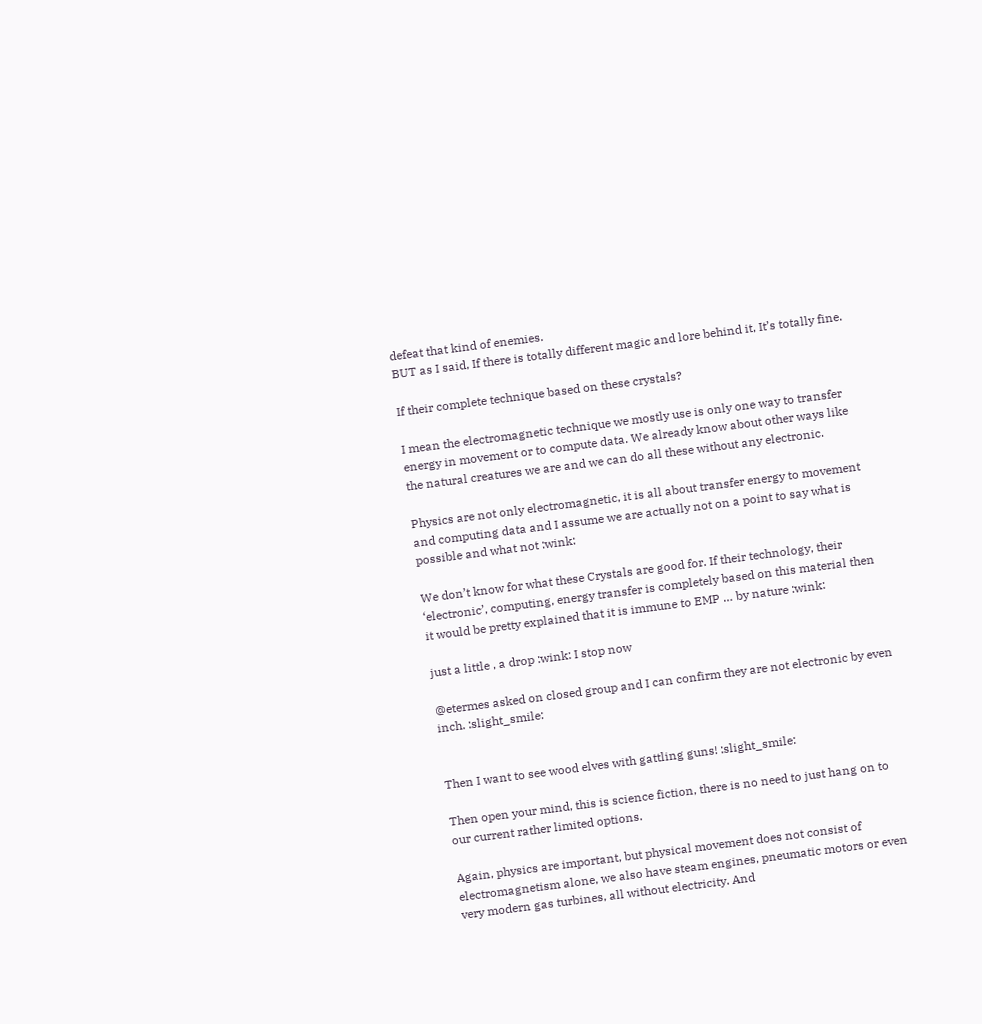defeat that kind of enemies.
BUT as I said, If there is totally different magic and lore behind it, It’s totally fine.

If their complete technique based on these crystals?

I mean the electromagnetic technique we mostly use is only one way to transfer energy in movement or to compute data. We already know about other ways like the natural creatures we are and we can do all these without any electronic.

Physics are not only electromagnetic, it is all about transfer energy to movement and computing data and I assume we are actually not on a point to say what is possible and what not :wink:

We don’t know for what these Crystals are good for. If their technology, their ‘electronic’, computing, energy transfer is completely based on this material then it would be pretty explained that it is immune to EMP … by nature :wink:

just a little , a drop :wink: I stop now

@etermes asked on closed group and I can confirm they are not electronic by even inch. :slight_smile:


Then I want to see wood elves with gattling guns! :slight_smile:

Then open your mind, this is science fiction, there is no need to just hang on to our current rather limited options.

Again, physics are important, but physical movement does not consist of electromagnetism alone, we also have steam engines, pneumatic motors or even very modern gas turbines, all without electricity. And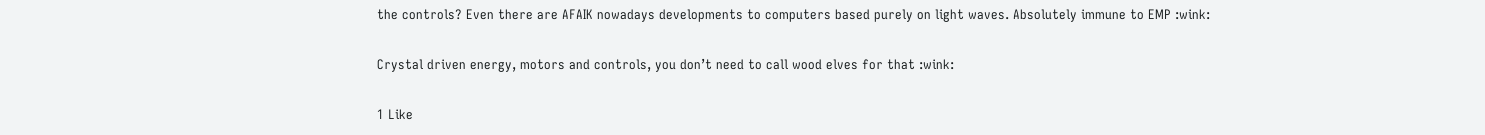the controls? Even there are AFAIK nowadays developments to computers based purely on light waves. Absolutely immune to EMP :wink:

Crystal driven energy, motors and controls, you don’t need to call wood elves for that :wink:

1 Like